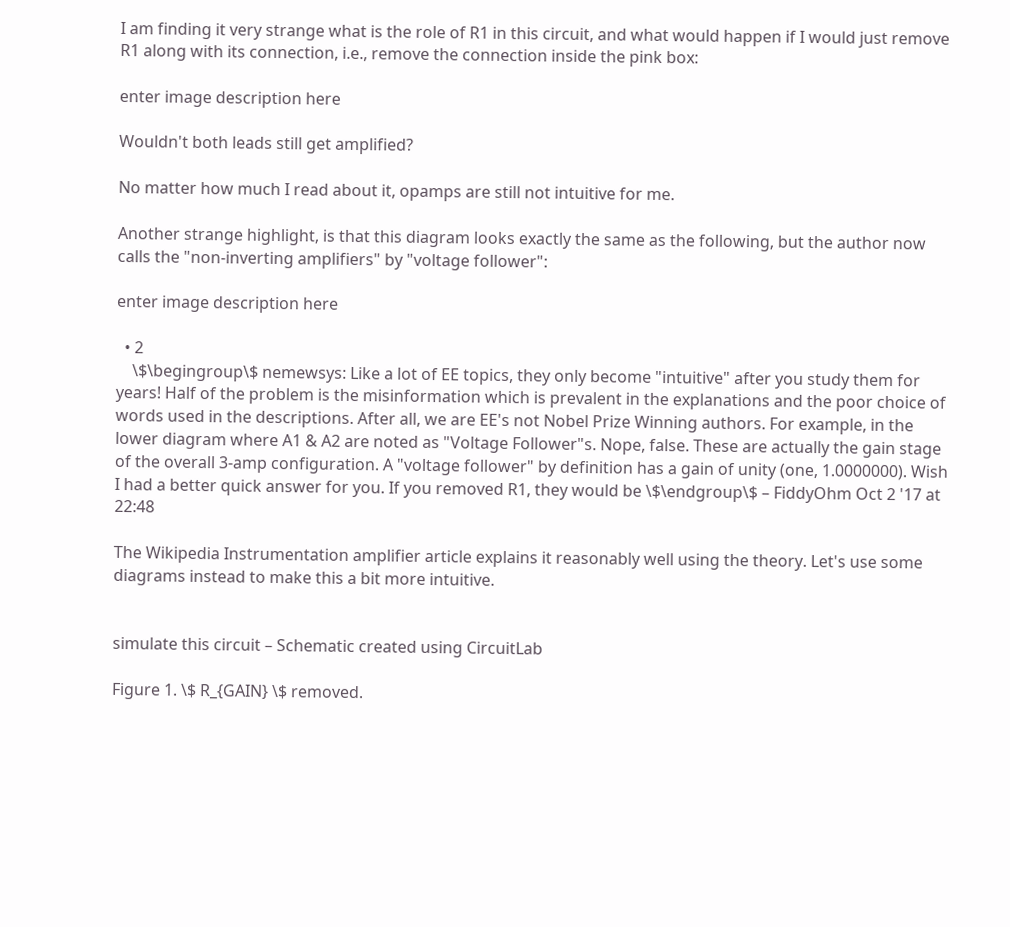I am finding it very strange what is the role of R1 in this circuit, and what would happen if I would just remove R1 along with its connection, i.e., remove the connection inside the pink box:

enter image description here

Wouldn't both leads still get amplified?

No matter how much I read about it, opamps are still not intuitive for me.

Another strange highlight, is that this diagram looks exactly the same as the following, but the author now calls the "non-inverting amplifiers" by "voltage follower":

enter image description here

  • 2
    \$\begingroup\$ nemewsys: Like a lot of EE topics, they only become "intuitive" after you study them for years! Half of the problem is the misinformation which is prevalent in the explanations and the poor choice of words used in the descriptions. After all, we are EE's not Nobel Prize Winning authors. For example, in the lower diagram where A1 & A2 are noted as "Voltage Follower"s. Nope, false. These are actually the gain stage of the overall 3-amp configuration. A "voltage follower" by definition has a gain of unity (one, 1.0000000). Wish I had a better quick answer for you. If you removed R1, they would be \$\endgroup\$ – FiddyOhm Oct 2 '17 at 22:48

The Wikipedia Instrumentation amplifier article explains it reasonably well using the theory. Let's use some diagrams instead to make this a bit more intuitive.


simulate this circuit – Schematic created using CircuitLab

Figure 1. \$ R_{GAIN} \$ removed.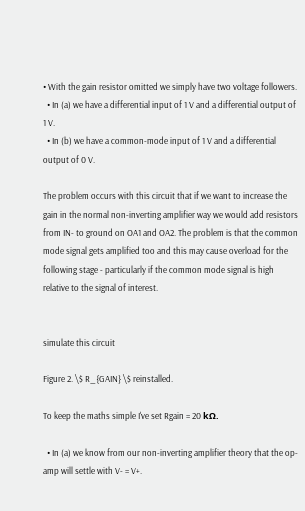• With the gain resistor omitted we simply have two voltage followers.
  • In (a) we have a differential input of 1 V and a differential output of 1 V.
  • In (b) we have a common-mode input of 1 V and a differential output of 0 V.

The problem occurs with this circuit that if we want to increase the gain in the normal non-inverting amplifier way we would add resistors from IN- to ground on OA1 and OA2. The problem is that the common mode signal gets amplified too and this may cause overload for the following stage - particularly if the common mode signal is high relative to the signal of interest.


simulate this circuit

Figure 2. \$ R_{GAIN} \$ reinstalled.

To keep the maths simple I've set Rgain = 20 kΩ.

  • In (a) we know from our non-inverting amplifier theory that the op-amp will settle with V- = V+.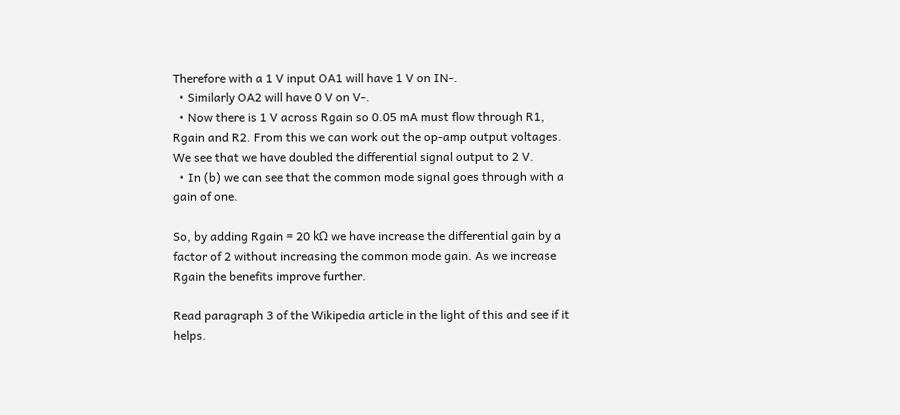Therefore with a 1 V input OA1 will have 1 V on IN-.
  • Similarly OA2 will have 0 V on V-.
  • Now there is 1 V across Rgain so 0.05 mA must flow through R1, Rgain and R2. From this we can work out the op-amp output voltages. We see that we have doubled the differential signal output to 2 V.
  • In (b) we can see that the common mode signal goes through with a gain of one.

So, by adding Rgain = 20 kΩ we have increase the differential gain by a factor of 2 without increasing the common mode gain. As we increase Rgain the benefits improve further.

Read paragraph 3 of the Wikipedia article in the light of this and see if it helps.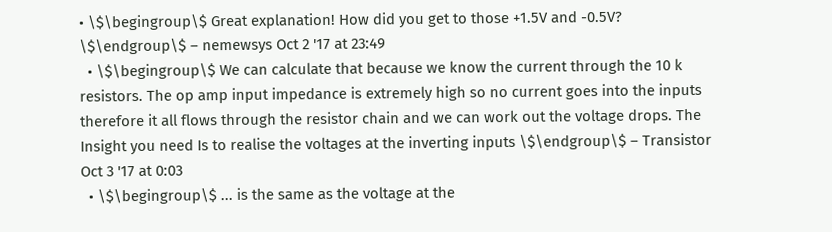• \$\begingroup\$ Great explanation! How did you get to those +1.5V and -0.5V? \$\endgroup\$ – nemewsys Oct 2 '17 at 23:49
  • \$\begingroup\$ We can calculate that because we know the current through the 10 k resistors. The op amp input impedance is extremely high so no current goes into the inputs therefore it all flows through the resistor chain and we can work out the voltage drops. The Insight you need Is to realise the voltages at the inverting inputs \$\endgroup\$ – Transistor Oct 3 '17 at 0:03
  • \$\begingroup\$ ... is the same as the voltage at the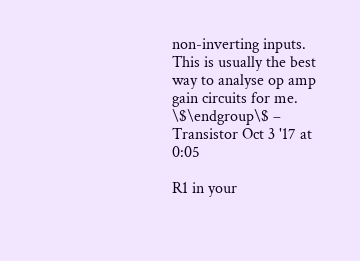non-inverting inputs. This is usually the best way to analyse op amp gain circuits for me. \$\endgroup\$ – Transistor Oct 3 '17 at 0:05

R1 in your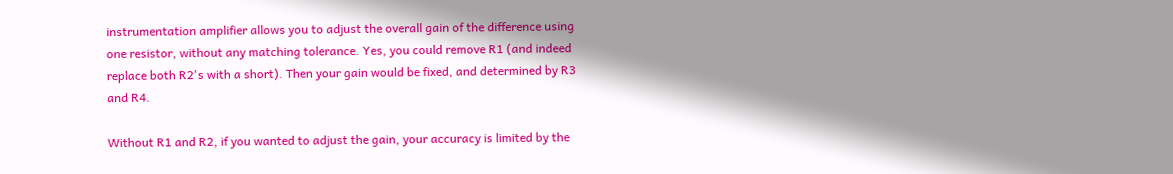instrumentation amplifier allows you to adjust the overall gain of the difference using one resistor, without any matching tolerance. Yes, you could remove R1 (and indeed replace both R2's with a short). Then your gain would be fixed, and determined by R3 and R4.

Without R1 and R2, if you wanted to adjust the gain, your accuracy is limited by the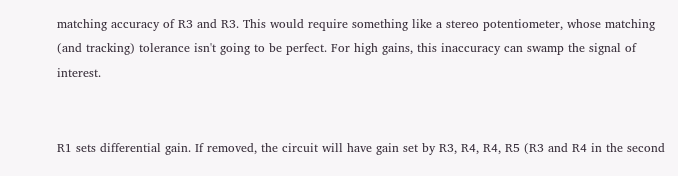matching accuracy of R3 and R3. This would require something like a stereo potentiometer, whose matching (and tracking) tolerance isn't going to be perfect. For high gains, this inaccuracy can swamp the signal of interest.


R1 sets differential gain. If removed, the circuit will have gain set by R3, R4, R4, R5 (R3 and R4 in the second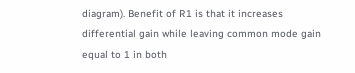diagram). Benefit of R1 is that it increases differential gain while leaving common mode gain equal to 1 in both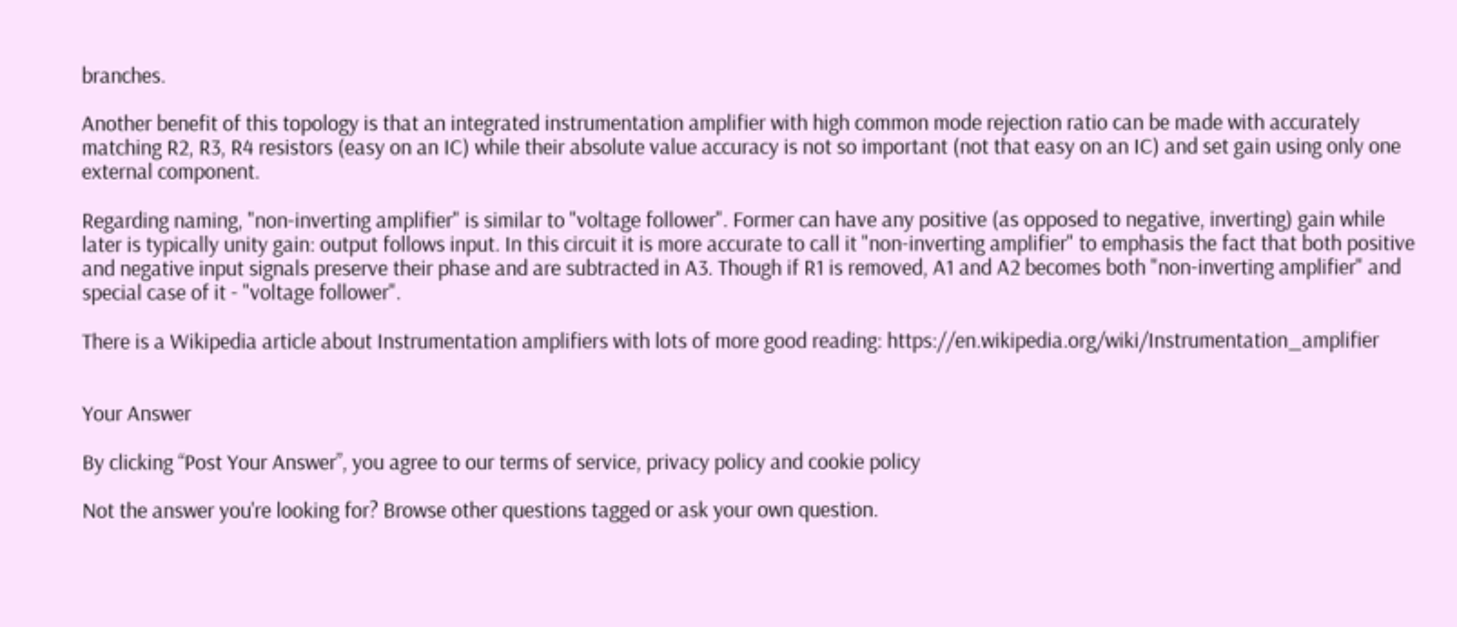branches.

Another benefit of this topology is that an integrated instrumentation amplifier with high common mode rejection ratio can be made with accurately matching R2, R3, R4 resistors (easy on an IC) while their absolute value accuracy is not so important (not that easy on an IC) and set gain using only one external component.

Regarding naming, "non-inverting amplifier" is similar to "voltage follower". Former can have any positive (as opposed to negative, inverting) gain while later is typically unity gain: output follows input. In this circuit it is more accurate to call it "non-inverting amplifier" to emphasis the fact that both positive and negative input signals preserve their phase and are subtracted in A3. Though if R1 is removed, A1 and A2 becomes both "non-inverting amplifier" and special case of it - "voltage follower".

There is a Wikipedia article about Instrumentation amplifiers with lots of more good reading: https://en.wikipedia.org/wiki/Instrumentation_amplifier


Your Answer

By clicking “Post Your Answer”, you agree to our terms of service, privacy policy and cookie policy

Not the answer you're looking for? Browse other questions tagged or ask your own question.